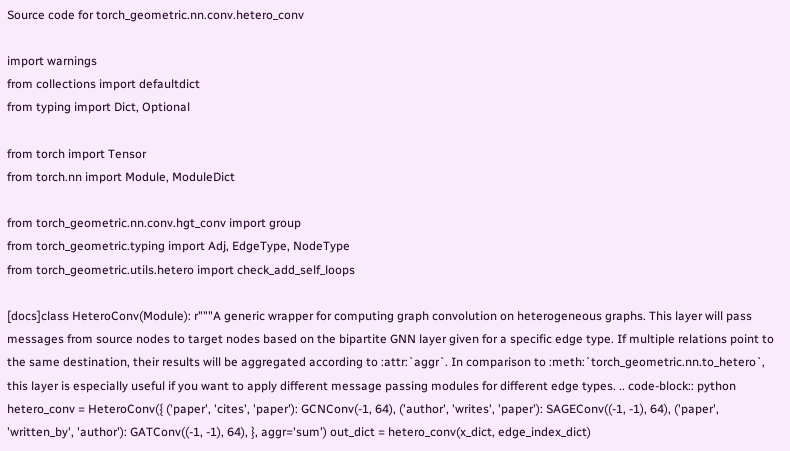Source code for torch_geometric.nn.conv.hetero_conv

import warnings
from collections import defaultdict
from typing import Dict, Optional

from torch import Tensor
from torch.nn import Module, ModuleDict

from torch_geometric.nn.conv.hgt_conv import group
from torch_geometric.typing import Adj, EdgeType, NodeType
from torch_geometric.utils.hetero import check_add_self_loops

[docs]class HeteroConv(Module): r"""A generic wrapper for computing graph convolution on heterogeneous graphs. This layer will pass messages from source nodes to target nodes based on the bipartite GNN layer given for a specific edge type. If multiple relations point to the same destination, their results will be aggregated according to :attr:`aggr`. In comparison to :meth:`torch_geometric.nn.to_hetero`, this layer is especially useful if you want to apply different message passing modules for different edge types. .. code-block:: python hetero_conv = HeteroConv({ ('paper', 'cites', 'paper'): GCNConv(-1, 64), ('author', 'writes', 'paper'): SAGEConv((-1, -1), 64), ('paper', 'written_by', 'author'): GATConv((-1, -1), 64), }, aggr='sum') out_dict = hetero_conv(x_dict, edge_index_dict)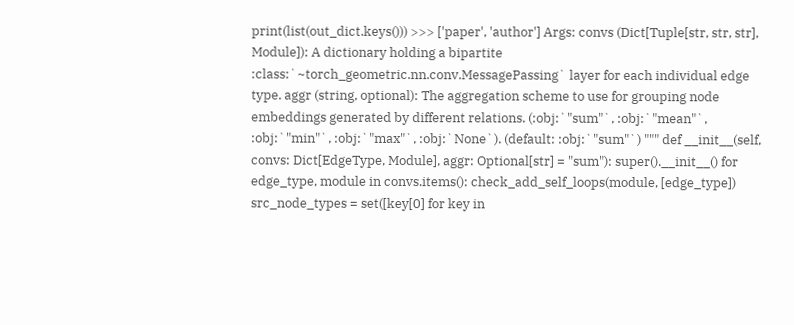print(list(out_dict.keys())) >>> ['paper', 'author'] Args: convs (Dict[Tuple[str, str, str], Module]): A dictionary holding a bipartite :class:`~torch_geometric.nn.conv.MessagePassing` layer for each individual edge type. aggr (string, optional): The aggregation scheme to use for grouping node embeddings generated by different relations. (:obj:`"sum"`, :obj:`"mean"`, :obj:`"min"`, :obj:`"max"`, :obj:`None`). (default: :obj:`"sum"`) """ def __init__(self, convs: Dict[EdgeType, Module], aggr: Optional[str] = "sum"): super().__init__() for edge_type, module in convs.items(): check_add_self_loops(module, [edge_type]) src_node_types = set([key[0] for key in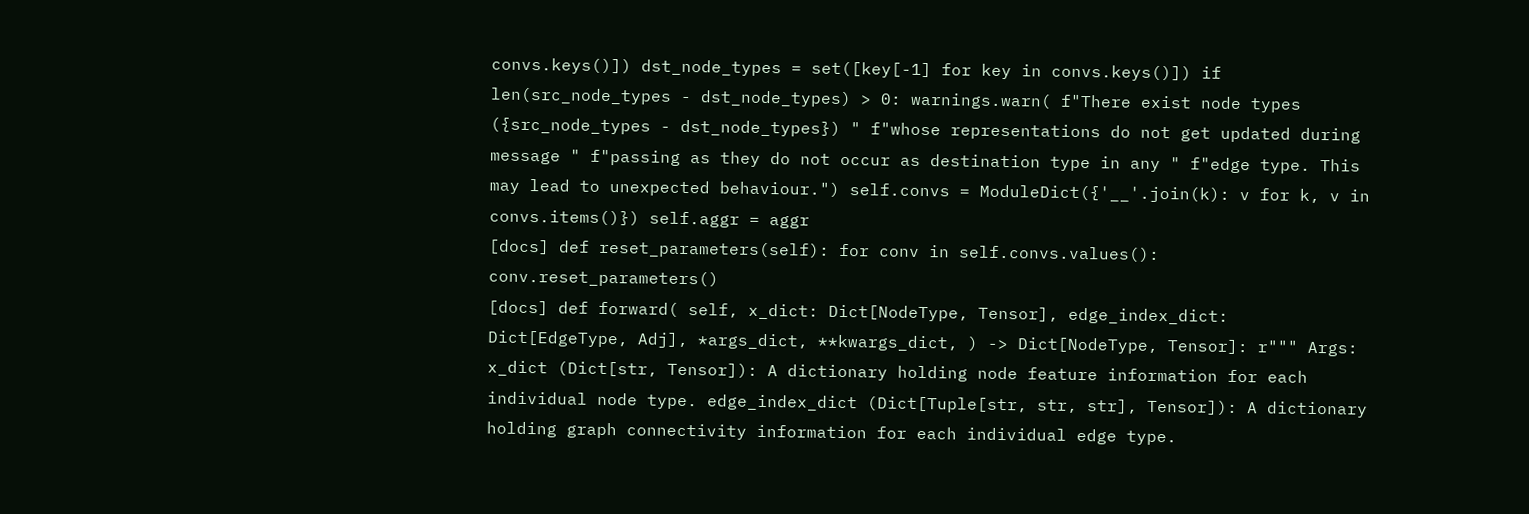convs.keys()]) dst_node_types = set([key[-1] for key in convs.keys()]) if len(src_node_types - dst_node_types) > 0: warnings.warn( f"There exist node types ({src_node_types - dst_node_types}) " f"whose representations do not get updated during message " f"passing as they do not occur as destination type in any " f"edge type. This may lead to unexpected behaviour.") self.convs = ModuleDict({'__'.join(k): v for k, v in convs.items()}) self.aggr = aggr
[docs] def reset_parameters(self): for conv in self.convs.values(): conv.reset_parameters()
[docs] def forward( self, x_dict: Dict[NodeType, Tensor], edge_index_dict: Dict[EdgeType, Adj], *args_dict, **kwargs_dict, ) -> Dict[NodeType, Tensor]: r""" Args: x_dict (Dict[str, Tensor]): A dictionary holding node feature information for each individual node type. edge_index_dict (Dict[Tuple[str, str, str], Tensor]): A dictionary holding graph connectivity information for each individual edge type.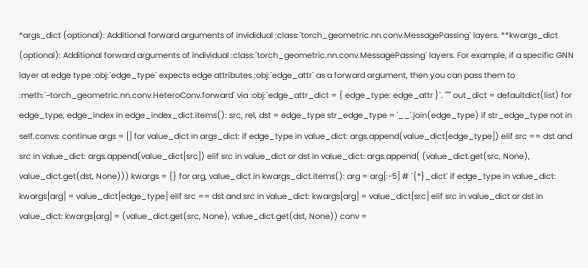*args_dict (optional): Additional forward arguments of invididual :class:`torch_geometric.nn.conv.MessagePassing` layers. **kwargs_dict (optional): Additional forward arguments of individual :class:`torch_geometric.nn.conv.MessagePassing` layers. For example, if a specific GNN layer at edge type :obj:`edge_type` expects edge attributes :obj:`edge_attr` as a forward argument, then you can pass them to :meth:`~torch_geometric.nn.conv.HeteroConv.forward` via :obj:`edge_attr_dict = { edge_type: edge_attr }`. """ out_dict = defaultdict(list) for edge_type, edge_index in edge_index_dict.items(): src, rel, dst = edge_type str_edge_type = '__'.join(edge_type) if str_edge_type not in self.convs: continue args = [] for value_dict in args_dict: if edge_type in value_dict: args.append(value_dict[edge_type]) elif src == dst and src in value_dict: args.append(value_dict[src]) elif src in value_dict or dst in value_dict: args.append( (value_dict.get(src, None), value_dict.get(dst, None))) kwargs = {} for arg, value_dict in kwargs_dict.items(): arg = arg[:-5] # `{*}_dict` if edge_type in value_dict: kwargs[arg] = value_dict[edge_type] elif src == dst and src in value_dict: kwargs[arg] = value_dict[src] elif src in value_dict or dst in value_dict: kwargs[arg] = (value_dict.get(src, None), value_dict.get(dst, None)) conv =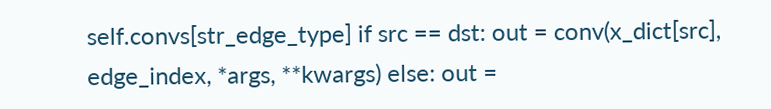self.convs[str_edge_type] if src == dst: out = conv(x_dict[src], edge_index, *args, **kwargs) else: out =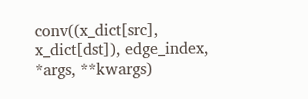conv((x_dict[src], x_dict[dst]), edge_index, *args, **kwargs)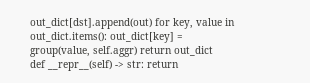out_dict[dst].append(out) for key, value in out_dict.items(): out_dict[key] = group(value, self.aggr) return out_dict
def __repr__(self) -> str: return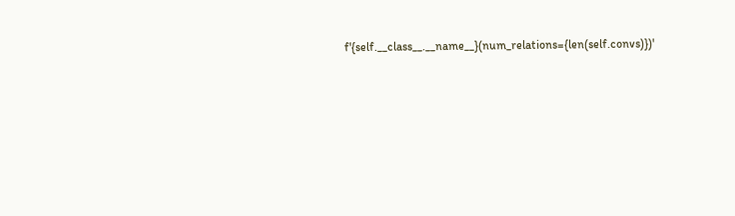f'{self.__class__.__name__}(num_relations={len(self.convs)})'